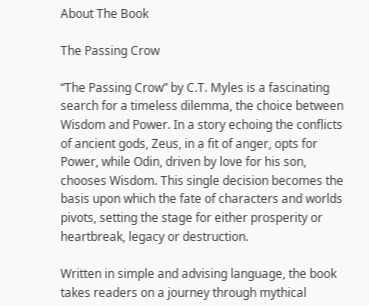About The Book

The Passing Crow

“The Passing Crow” by C.T. Myles is a fascinating search for a timeless dilemma, the choice between Wisdom and Power. In a story echoing the conflicts of ancient gods, Zeus, in a fit of anger, opts for Power, while Odin, driven by love for his son, chooses Wisdom. This single decision becomes the basis upon which the fate of characters and worlds pivots, setting the stage for either prosperity or heartbreak, legacy or destruction.

Written in simple and advising language, the book takes readers on a journey through mythical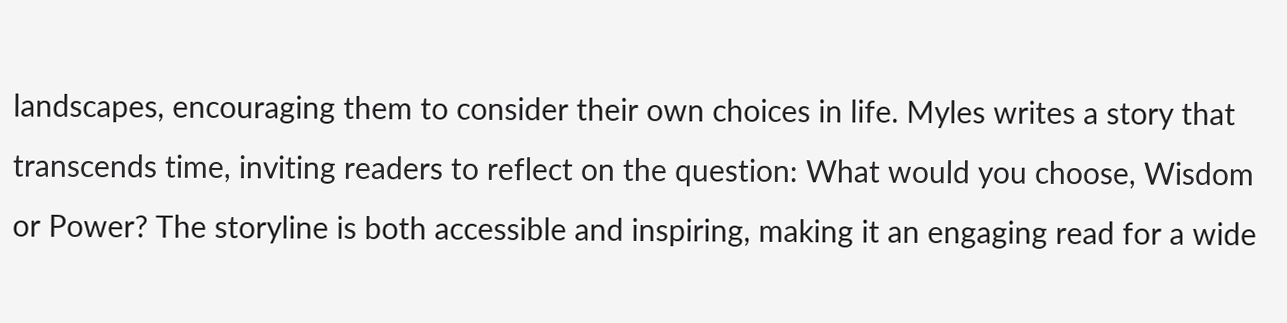landscapes, encouraging them to consider their own choices in life. Myles writes a story that transcends time, inviting readers to reflect on the question: What would you choose, Wisdom or Power? The storyline is both accessible and inspiring, making it an engaging read for a wide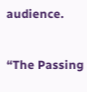audience.

“The Passing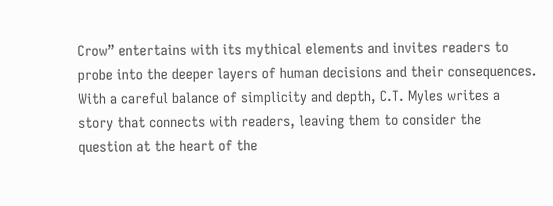Crow” entertains with its mythical elements and invites readers to probe into the deeper layers of human decisions and their consequences. With a careful balance of simplicity and depth, C.T. Myles writes a story that connects with readers, leaving them to consider the question at the heart of the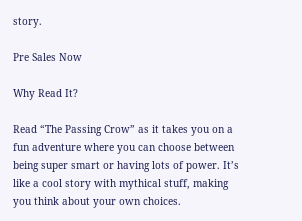story.

Pre Sales Now

Why Read It?

Read “The Passing Crow” as it takes you on a fun adventure where you can choose between being super smart or having lots of power. It’s like a cool story with mythical stuff, making you think about your own choices.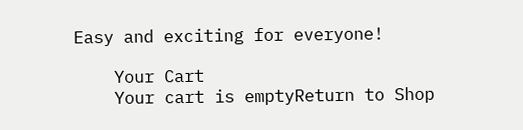Easy and exciting for everyone!

    Your Cart
    Your cart is emptyReturn to Shop